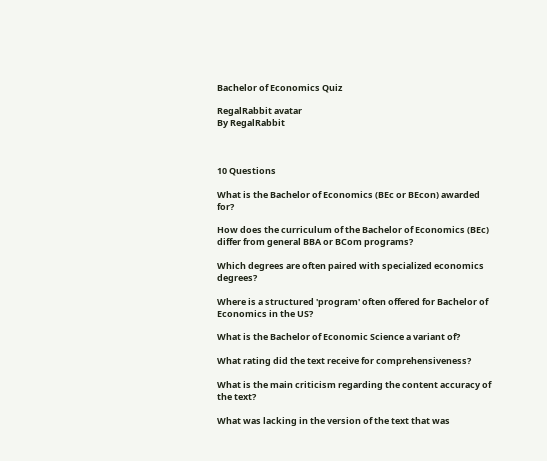Bachelor of Economics Quiz

RegalRabbit avatar
By RegalRabbit



10 Questions

What is the Bachelor of Economics (BEc or BEcon) awarded for?

How does the curriculum of the Bachelor of Economics (BEc) differ from general BBA or BCom programs?

Which degrees are often paired with specialized economics degrees?

Where is a structured 'program' often offered for Bachelor of Economics in the US?

What is the Bachelor of Economic Science a variant of?

What rating did the text receive for comprehensiveness?

What is the main criticism regarding the content accuracy of the text?

What was lacking in the version of the text that was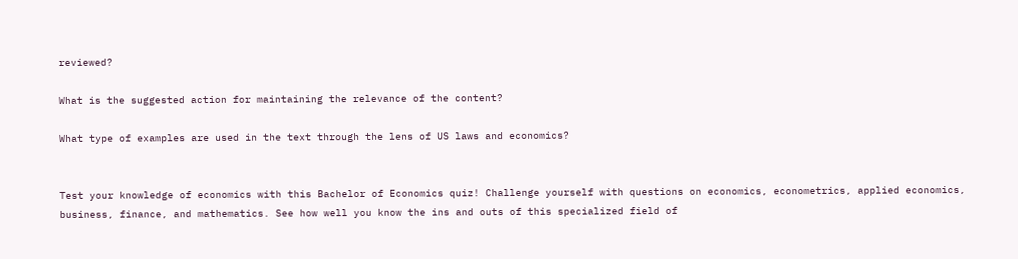reviewed?

What is the suggested action for maintaining the relevance of the content?

What type of examples are used in the text through the lens of US laws and economics?


Test your knowledge of economics with this Bachelor of Economics quiz! Challenge yourself with questions on economics, econometrics, applied economics, business, finance, and mathematics. See how well you know the ins and outs of this specialized field of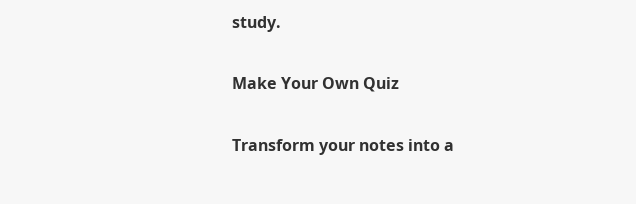study.

Make Your Own Quiz

Transform your notes into a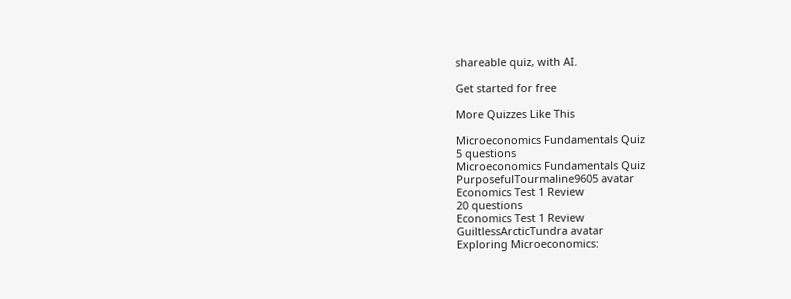shareable quiz, with AI.

Get started for free

More Quizzes Like This

Microeconomics Fundamentals Quiz
5 questions
Microeconomics Fundamentals Quiz
PurposefulTourmaline9605 avatar
Economics Test 1 Review
20 questions
Economics Test 1 Review
GuiltlessArcticTundra avatar
Exploring Microeconomics: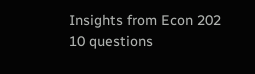Insights from Econ 202
10 questions